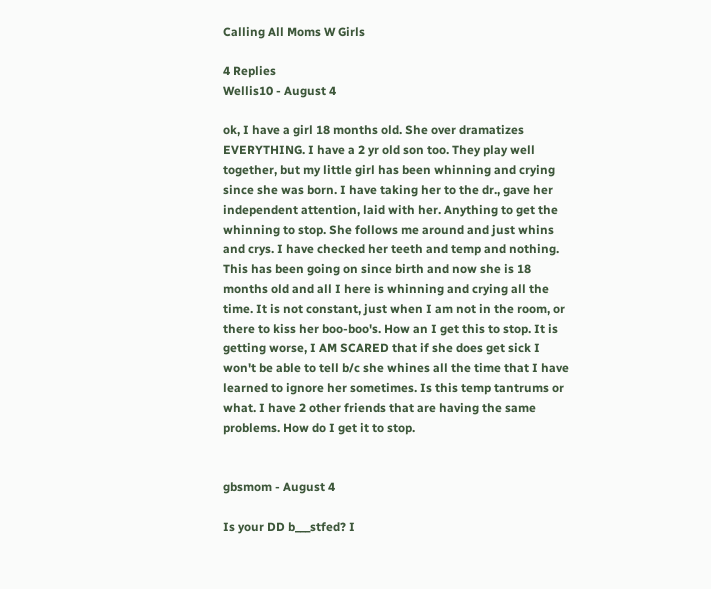Calling All Moms W Girls

4 Replies
Wellis10 - August 4

ok, I have a girl 18 months old. She over dramatizes EVERYTHING. I have a 2 yr old son too. They play well together, but my little girl has been whinning and crying since she was born. I have taking her to the dr., gave her independent attention, laid with her. Anything to get the whinning to stop. She follows me around and just whins and crys. I have checked her teeth and temp and nothing. This has been going on since birth and now she is 18 months old and all I here is whinning and crying all the time. It is not constant, just when I am not in the room, or there to kiss her boo-boo's. How an I get this to stop. It is getting worse, I AM SCARED that if she does get sick I won't be able to tell b/c she whines all the time that I have learned to ignore her sometimes. Is this temp tantrums or what. I have 2 other friends that are having the same problems. How do I get it to stop.


gbsmom - August 4

Is your DD b___stfed? I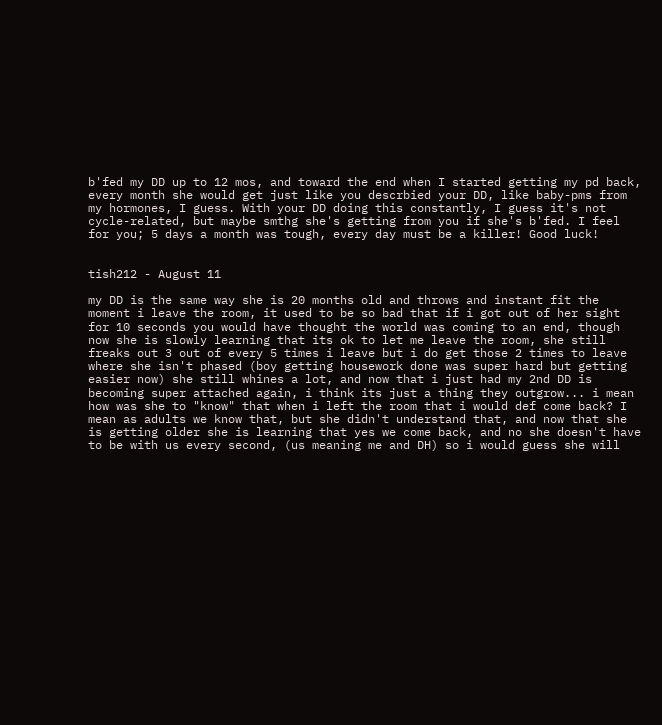b'fed my DD up to 12 mos, and toward the end when I started getting my pd back, every month she would get just like you descrbied your DD, like baby-pms from my hormones, I guess. With your DD doing this constantly, I guess it's not cycle-related, but maybe smthg she's getting from you if she's b'fed. I feel for you; 5 days a month was tough, every day must be a killer! Good luck!


tish212 - August 11

my DD is the same way she is 20 months old and throws and instant fit the moment i leave the room, it used to be so bad that if i got out of her sight for 10 seconds you would have thought the world was coming to an end, though now she is slowly learning that its ok to let me leave the room, she still freaks out 3 out of every 5 times i leave but i do get those 2 times to leave where she isn't phased (boy getting housework done was super hard but getting easier now) she still whines a lot, and now that i just had my 2nd DD is becoming super attached again, i think its just a thing they outgrow... i mean how was she to "know" that when i left the room that i would def come back? I mean as adults we know that, but she didn't understand that, and now that she is getting older she is learning that yes we come back, and no she doesn't have to be with us every second, (us meaning me and DH) so i would guess she will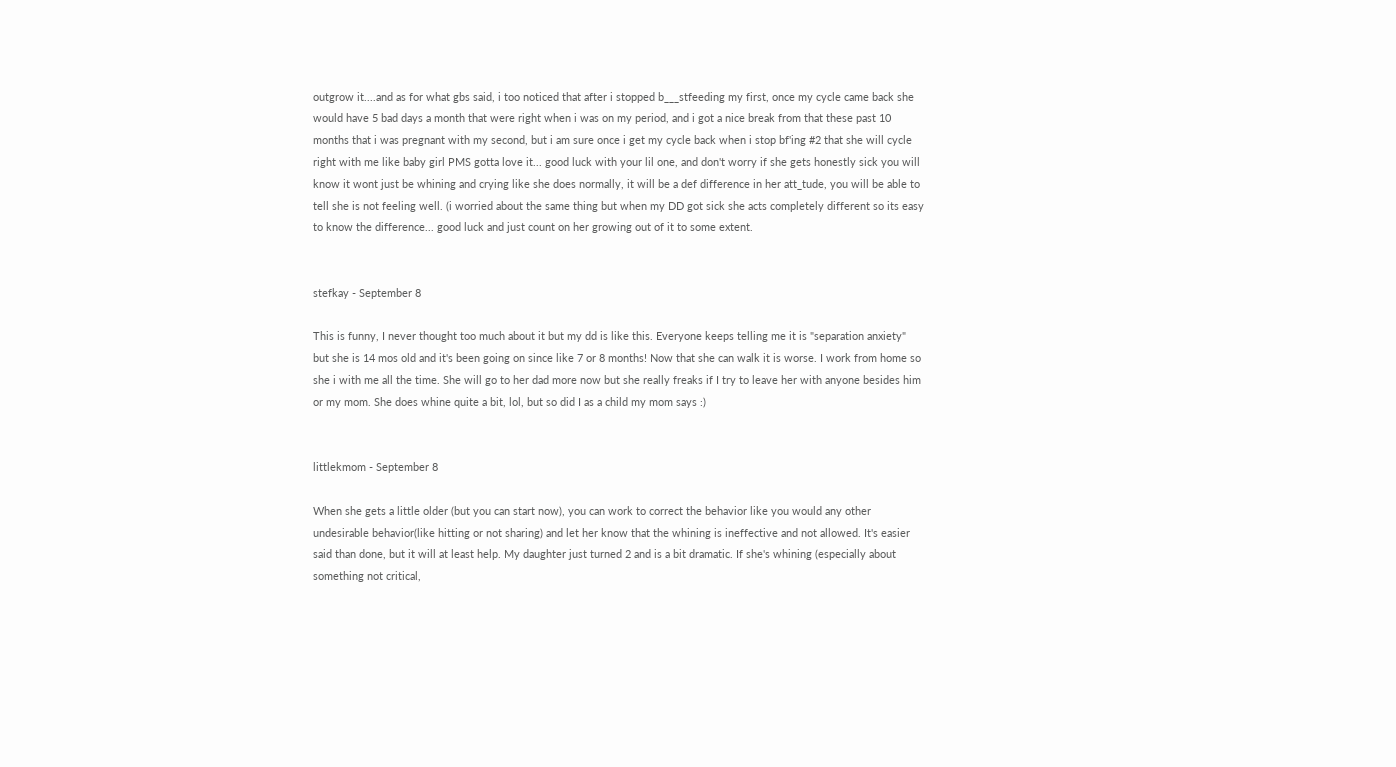outgrow it....and as for what gbs said, i too noticed that after i stopped b___stfeeding my first, once my cycle came back she would have 5 bad days a month that were right when i was on my period, and i got a nice break from that these past 10 months that i was pregnant with my second, but i am sure once i get my cycle back when i stop bf'ing #2 that she will cycle right with me like baby girl PMS gotta love it... good luck with your lil one, and don't worry if she gets honestly sick you will know it wont just be whining and crying like she does normally, it will be a def difference in her att_tude, you will be able to tell she is not feeling well. (i worried about the same thing but when my DD got sick she acts completely different so its easy to know the difference... good luck and just count on her growing out of it to some extent.


stefkay - September 8

This is funny, I never thought too much about it but my dd is like this. Everyone keeps telling me it is "separation anxiety" but she is 14 mos old and it's been going on since like 7 or 8 months! Now that she can walk it is worse. I work from home so she i with me all the time. She will go to her dad more now but she really freaks if I try to leave her with anyone besides him or my mom. She does whine quite a bit, lol, but so did I as a child my mom says :)


littlekmom - September 8

When she gets a little older (but you can start now), you can work to correct the behavior like you would any other undesirable behavior(like hitting or not sharing) and let her know that the whining is ineffective and not allowed. It's easier said than done, but it will at least help. My daughter just turned 2 and is a bit dramatic. If she's whining (especially about something not critical,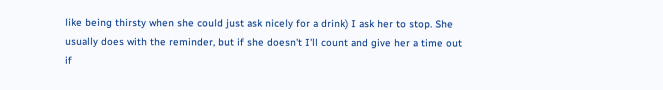like being thirsty when she could just ask nicely for a drink) I ask her to stop. She usually does with the reminder, but if she doesn't I'll count and give her a time out if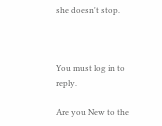she doesn't stop.



You must log in to reply.

Are you New to the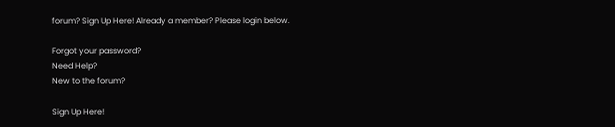forum? Sign Up Here! Already a member? Please login below.

Forgot your password?
Need Help?
New to the forum?

Sign Up Here!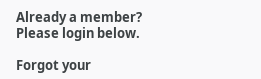Already a member?
Please login below.

Forgot your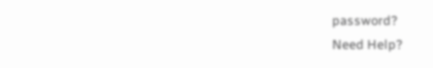password?
Need Help?